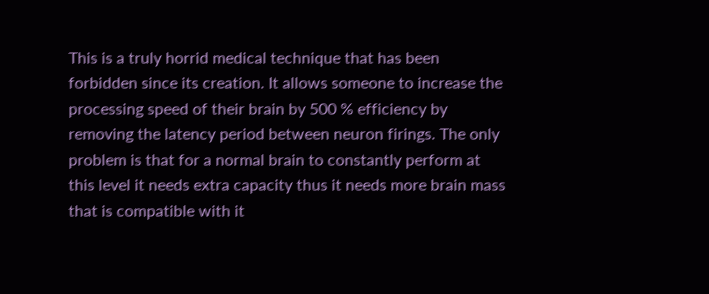This is a truly horrid medical technique that has been forbidden since its creation. It allows someone to increase the processing speed of their brain by 500 % efficiency by removing the latency period between neuron firings. The only problem is that for a normal brain to constantly perform at this level it needs extra capacity thus it needs more brain mass that is compatible with it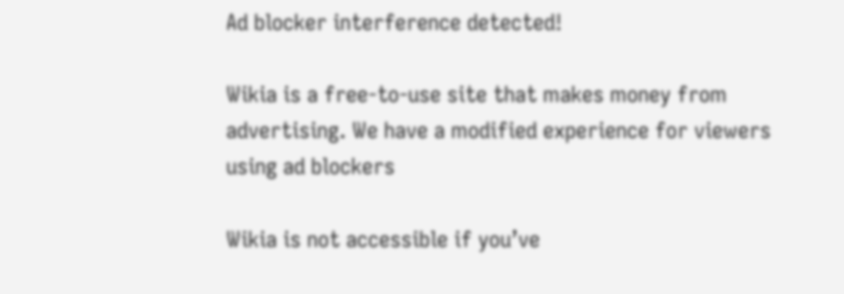Ad blocker interference detected!

Wikia is a free-to-use site that makes money from advertising. We have a modified experience for viewers using ad blockers

Wikia is not accessible if you’ve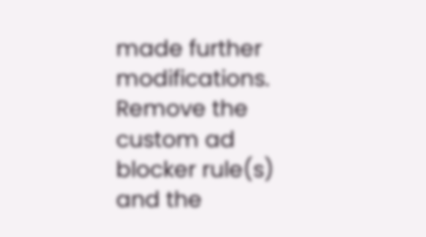made further modifications. Remove the custom ad blocker rule(s) and the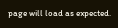page will load as expected.